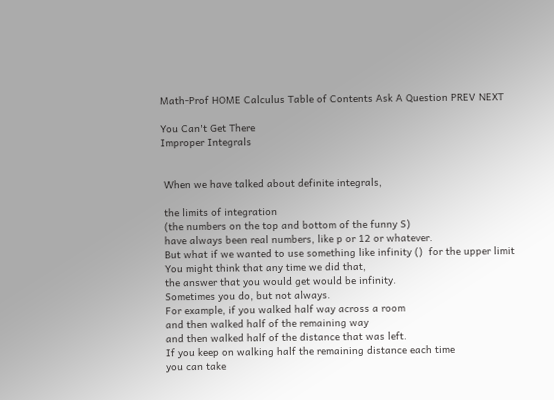Math-Prof HOME Calculus Table of Contents Ask A Question PREV NEXT

You Can't Get There
Improper Integrals


 When we have talked about definite integrals,

 the limits of integration
 (the numbers on the top and bottom of the funny S)
 have always been real numbers, like p or 12 or whatever.
 But what if we wanted to use something like infinity ()  for the upper limit
 You might think that any time we did that,
 the answer that you would get would be infinity.
 Sometimes you do, but not always.
 For example, if you walked half way across a room
 and then walked half of the remaining way
 and then walked half of the distance that was left.
 If you keep on walking half the remaining distance each time
 you can take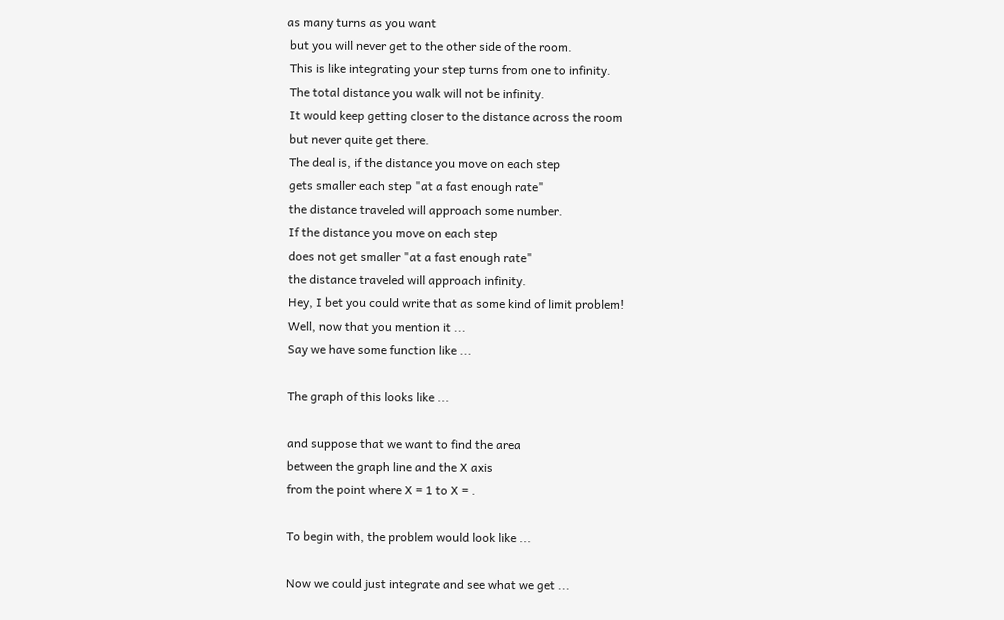as many turns as you want
 but you will never get to the other side of the room.
 This is like integrating your step turns from one to infinity.
 The total distance you walk will not be infinity.
 It would keep getting closer to the distance across the room
 but never quite get there.
 The deal is, if the distance you move on each step
 gets smaller each step "at a fast enough rate"
 the distance traveled will approach some number.
 If the distance you move on each step
 does not get smaller "at a fast enough rate"
 the distance traveled will approach infinity.
 Hey, I bet you could write that as some kind of limit problem!
 Well, now that you mention it ...
 Say we have some function like ...

 The graph of this looks like ...

 and suppose that we want to find the area
 between the graph line and the X axis
 from the point where X = 1 to X = .

 To begin with, the problem would look like ...

 Now we could just integrate and see what we get ...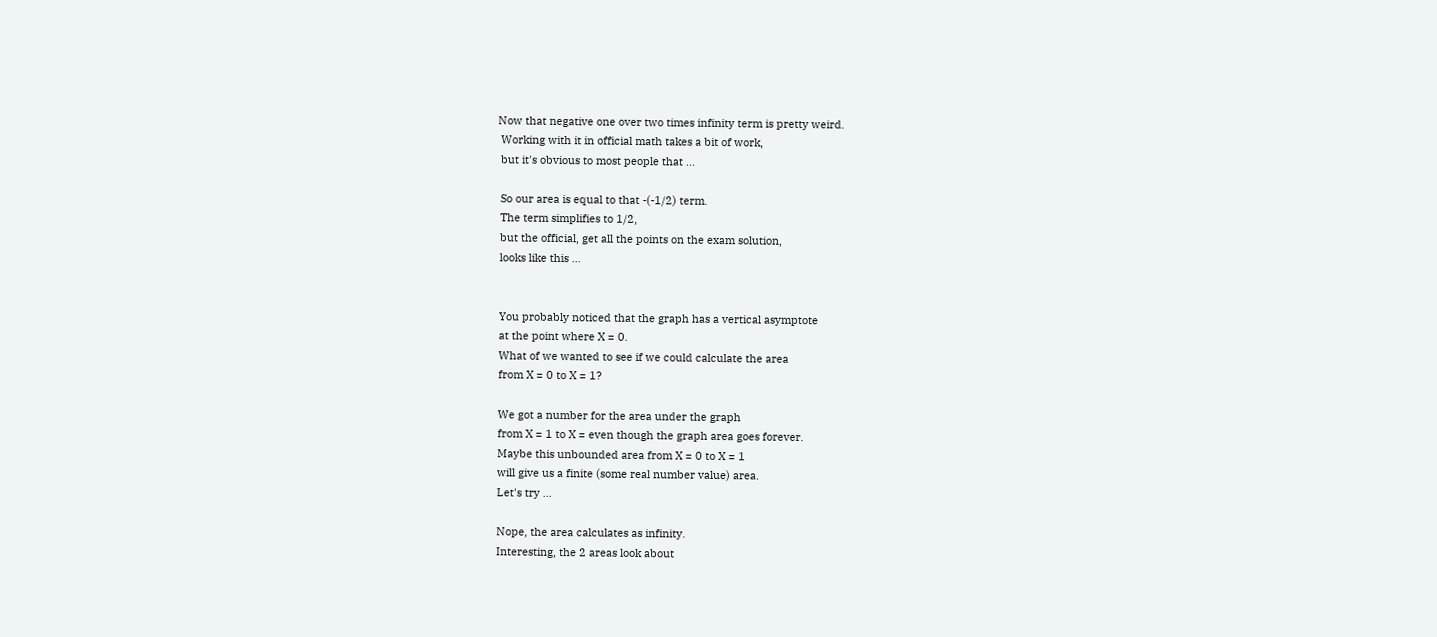Now that negative one over two times infinity term is pretty weird.
 Working with it in official math takes a bit of work,
 but it's obvious to most people that ...

 So our area is equal to that -(-1/2) term.
 The term simplifies to 1/2,
 but the official, get all the points on the exam solution,
 looks like this ...


 You probably noticed that the graph has a vertical asymptote
 at the point where X = 0.
 What of we wanted to see if we could calculate the area
 from X = 0 to X = 1?

 We got a number for the area under the graph
 from X = 1 to X = even though the graph area goes forever.
 Maybe this unbounded area from X = 0 to X = 1
 will give us a finite (some real number value) area.
 Let's try ...

 Nope, the area calculates as infinity.
 Interesting, the 2 areas look about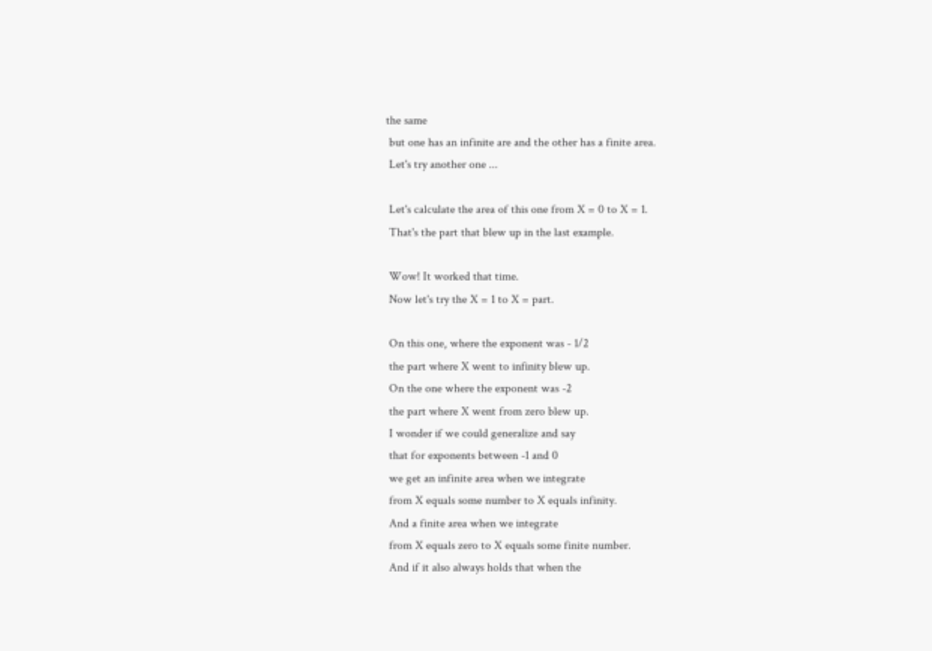the same
 but one has an infinite are and the other has a finite area.
 Let's try another one ...

 Let's calculate the area of this one from X = 0 to X = 1.
 That's the part that blew up in the last example.

 Wow! It worked that time.
 Now let's try the X = 1 to X = part.

 On this one, where the exponent was - 1/2
 the part where X went to infinity blew up.
 On the one where the exponent was -2
 the part where X went from zero blew up.
 I wonder if we could generalize and say
 that for exponents between -1 and 0
 we get an infinite area when we integrate
 from X equals some number to X equals infinity.
 And a finite area when we integrate
 from X equals zero to X equals some finite number.
 And if it also always holds that when the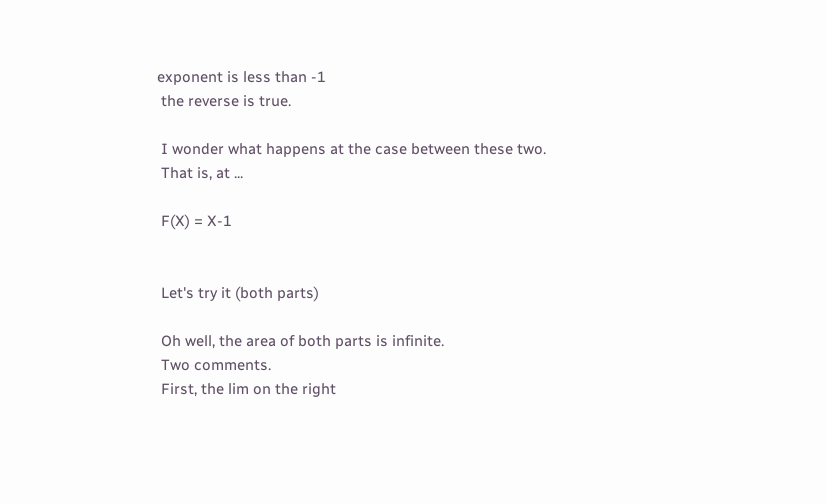exponent is less than -1
 the reverse is true.

 I wonder what happens at the case between these two.
 That is, at ...

 F(X) = X-1


 Let's try it (both parts)

 Oh well, the area of both parts is infinite.
 Two comments.
 First, the lim on the right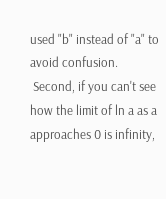used "b" instead of "a" to avoid confusion.
 Second, if you can't see how the limit of ln a as a approaches 0 is infinity,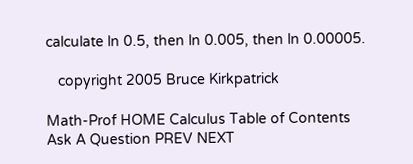calculate ln 0.5, then ln 0.005, then ln 0.00005.

   copyright 2005 Bruce Kirkpatrick

Math-Prof HOME Calculus Table of Contents Ask A Question PREV NEXT